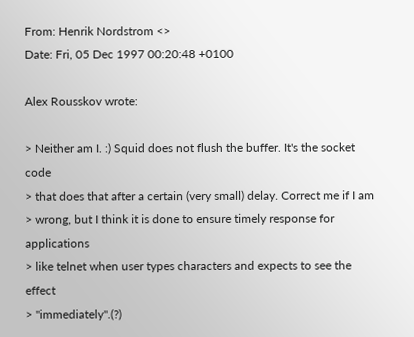From: Henrik Nordstrom <>
Date: Fri, 05 Dec 1997 00:20:48 +0100

Alex Rousskov wrote:

> Neither am I. :) Squid does not flush the buffer. It's the socket code
> that does that after a certain (very small) delay. Correct me if I am
> wrong, but I think it is done to ensure timely response for applications
> like telnet when user types characters and expects to see the effect
> "immediately".(?)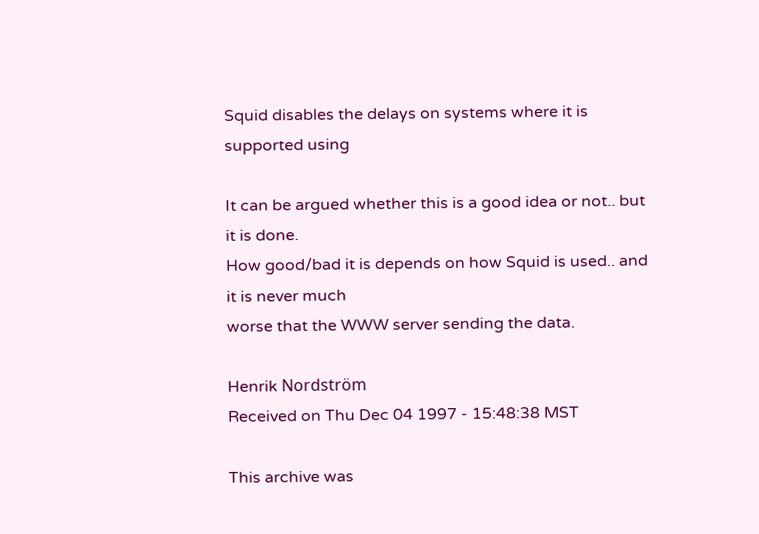Squid disables the delays on systems where it is supported using

It can be argued whether this is a good idea or not.. but it is done.
How good/bad it is depends on how Squid is used.. and it is never much
worse that the WWW server sending the data.

Henrik Nordström
Received on Thu Dec 04 1997 - 15:48:38 MST

This archive was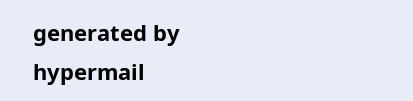generated by hypermail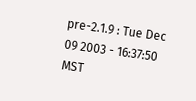pre-2.1.9 : Tue Dec 09 2003 - 16:37:50 MST